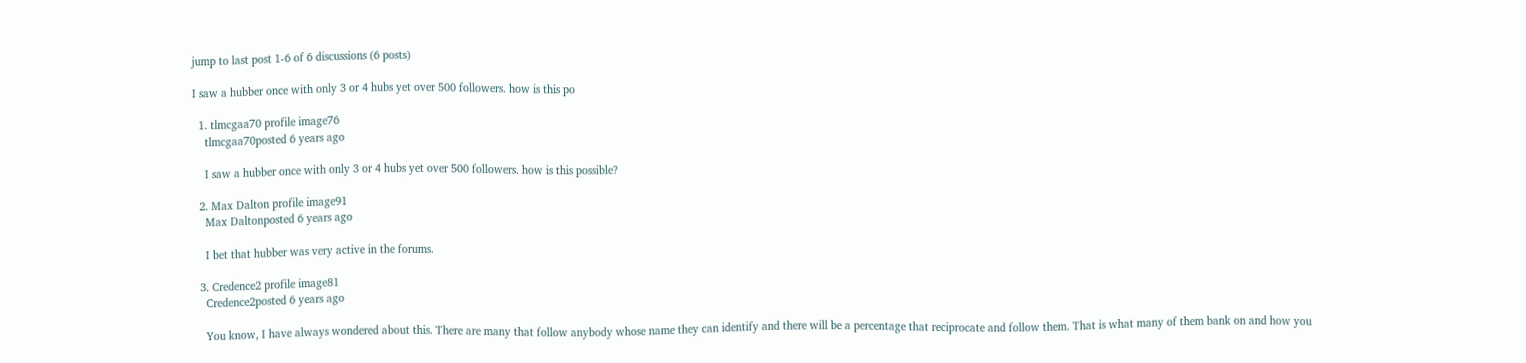jump to last post 1-6 of 6 discussions (6 posts)

I saw a hubber once with only 3 or 4 hubs yet over 500 followers. how is this po

  1. tlmcgaa70 profile image76
    tlmcgaa70posted 6 years ago

    I saw a hubber once with only 3 or 4 hubs yet over 500 followers. how is this possible?

  2. Max Dalton profile image91
    Max Daltonposted 6 years ago

    I bet that hubber was very active in the forums.

  3. Credence2 profile image81
    Credence2posted 6 years ago

    You know, I have always wondered about this. There are many that follow anybody whose name they can identify and there will be a percentage that reciprocate and follow them. That is what many of them bank on and how you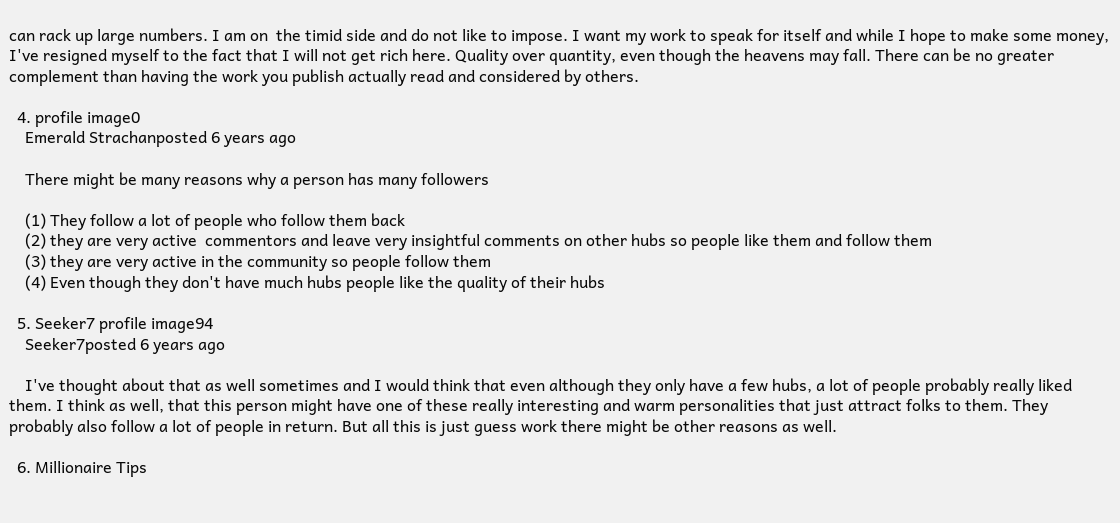can rack up large numbers. I am on  the timid side and do not like to impose. I want my work to speak for itself and while I hope to make some money, I've resigned myself to the fact that I will not get rich here. Quality over quantity, even though the heavens may fall. There can be no greater complement than having the work you publish actually read and considered by others.

  4. profile image0
    Emerald Strachanposted 6 years ago

    There might be many reasons why a person has many followers

    (1) They follow a lot of people who follow them back
    (2) they are very active  commentors and leave very insightful comments on other hubs so people like them and follow them
    (3) they are very active in the community so people follow them
    (4) Even though they don't have much hubs people like the quality of their hubs

  5. Seeker7 profile image94
    Seeker7posted 6 years ago

    I've thought about that as well sometimes and I would think that even although they only have a few hubs, a lot of people probably really liked them. I think as well, that this person might have one of these really interesting and warm personalities that just attract folks to them. They probably also follow a lot of people in return. But all this is just guess work there might be other reasons as well.

  6. Millionaire Tips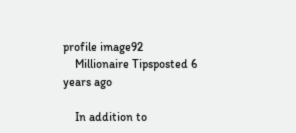profile image92
    Millionaire Tipsposted 6 years ago

    In addition to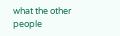what the other people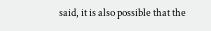said, it is also possible that the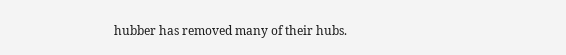hubber has removed many of their hubs.